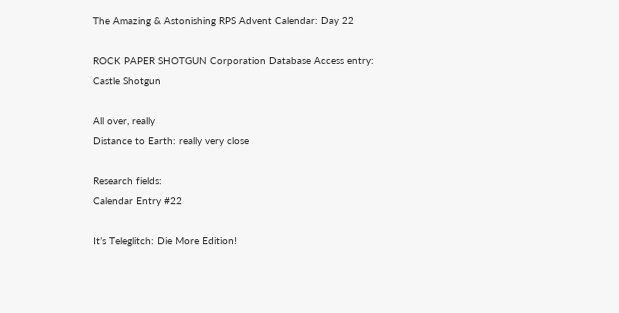The Amazing & Astonishing RPS Advent Calendar: Day 22

ROCK PAPER SHOTGUN Corporation Database Access entry:
Castle Shotgun

All over, really
Distance to Earth: really very close

Research fields:
Calendar Entry #22

It’s Teleglitch: Die More Edition!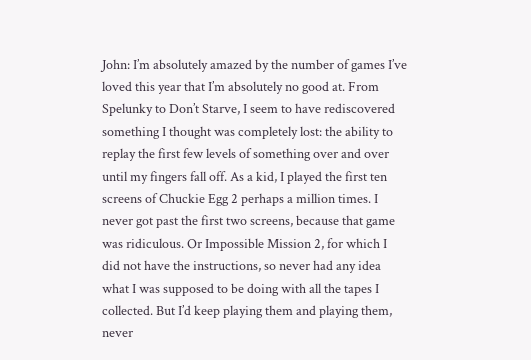John: I’m absolutely amazed by the number of games I’ve loved this year that I’m absolutely no good at. From Spelunky to Don’t Starve, I seem to have rediscovered something I thought was completely lost: the ability to replay the first few levels of something over and over until my fingers fall off. As a kid, I played the first ten screens of Chuckie Egg 2 perhaps a million times. I never got past the first two screens, because that game was ridiculous. Or Impossible Mission 2, for which I did not have the instructions, so never had any idea what I was supposed to be doing with all the tapes I collected. But I’d keep playing them and playing them, never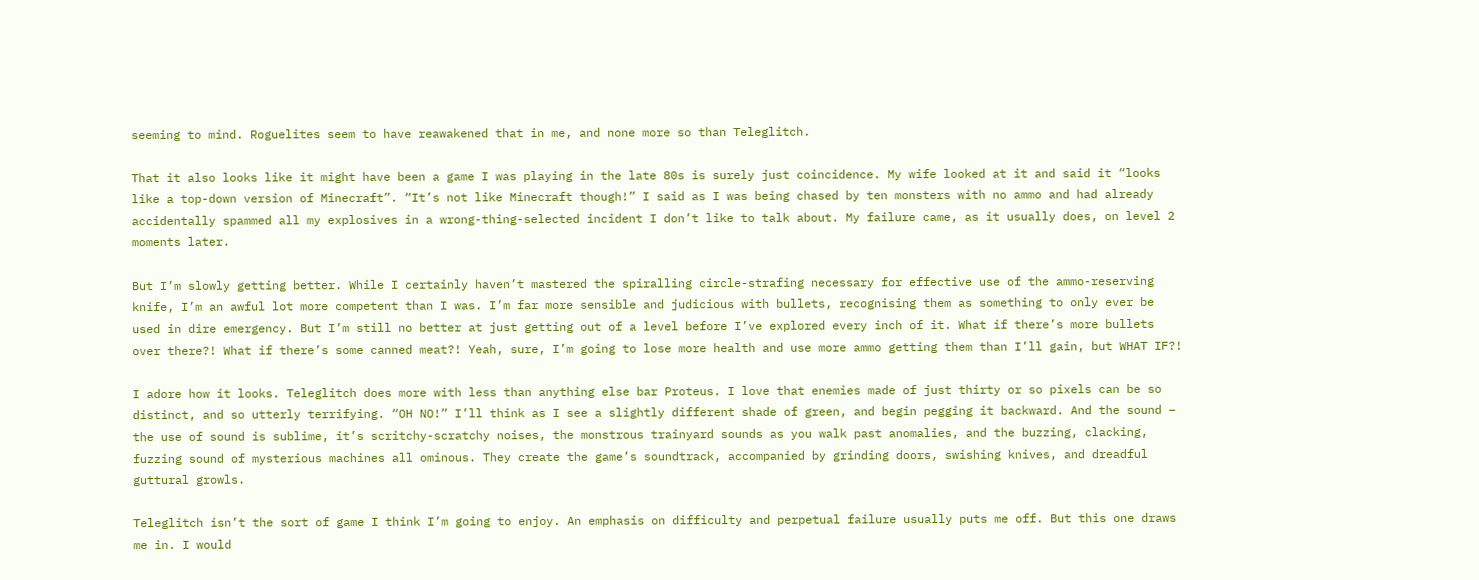seeming to mind. Roguelites seem to have reawakened that in me, and none more so than Teleglitch.

That it also looks like it might have been a game I was playing in the late 80s is surely just coincidence. My wife looked at it and said it “looks like a top-down version of Minecraft”. “It’s not like Minecraft though!” I said as I was being chased by ten monsters with no ammo and had already accidentally spammed all my explosives in a wrong-thing-selected incident I don’t like to talk about. My failure came, as it usually does, on level 2 moments later.

But I’m slowly getting better. While I certainly haven’t mastered the spiralling circle-strafing necessary for effective use of the ammo-reserving knife, I’m an awful lot more competent than I was. I’m far more sensible and judicious with bullets, recognising them as something to only ever be used in dire emergency. But I’m still no better at just getting out of a level before I’ve explored every inch of it. What if there’s more bullets over there?! What if there’s some canned meat?! Yeah, sure, I’m going to lose more health and use more ammo getting them than I’ll gain, but WHAT IF?!

I adore how it looks. Teleglitch does more with less than anything else bar Proteus. I love that enemies made of just thirty or so pixels can be so distinct, and so utterly terrifying. “OH NO!” I’ll think as I see a slightly different shade of green, and begin pegging it backward. And the sound – the use of sound is sublime, it’s scritchy-scratchy noises, the monstrous trainyard sounds as you walk past anomalies, and the buzzing, clacking, fuzzing sound of mysterious machines all ominous. They create the game’s soundtrack, accompanied by grinding doors, swishing knives, and dreadful guttural growls.

Teleglitch isn’t the sort of game I think I’m going to enjoy. An emphasis on difficulty and perpetual failure usually puts me off. But this one draws me in. I would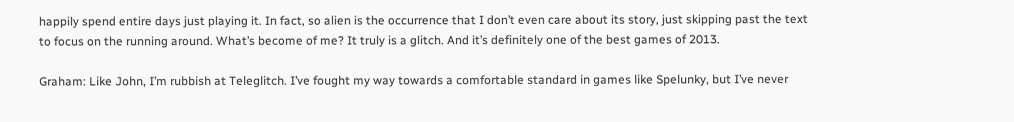happily spend entire days just playing it. In fact, so alien is the occurrence that I don’t even care about its story, just skipping past the text to focus on the running around. What’s become of me? It truly is a glitch. And it’s definitely one of the best games of 2013.

Graham: Like John, I’m rubbish at Teleglitch. I’ve fought my way towards a comfortable standard in games like Spelunky, but I’ve never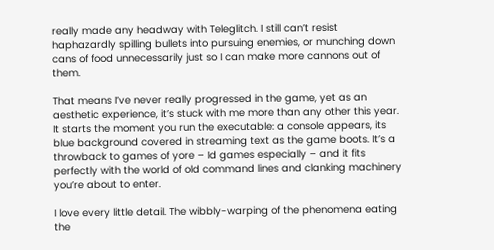really made any headway with Teleglitch. I still can’t resist haphazardly spilling bullets into pursuing enemies, or munching down cans of food unnecessarily just so I can make more cannons out of them.

That means I’ve never really progressed in the game, yet as an aesthetic experience, it’s stuck with me more than any other this year. It starts the moment you run the executable: a console appears, its blue background covered in streaming text as the game boots. It’s a throwback to games of yore – Id games especially – and it fits perfectly with the world of old command lines and clanking machinery you’re about to enter.

I love every little detail. The wibbly-warping of the phenomena eating the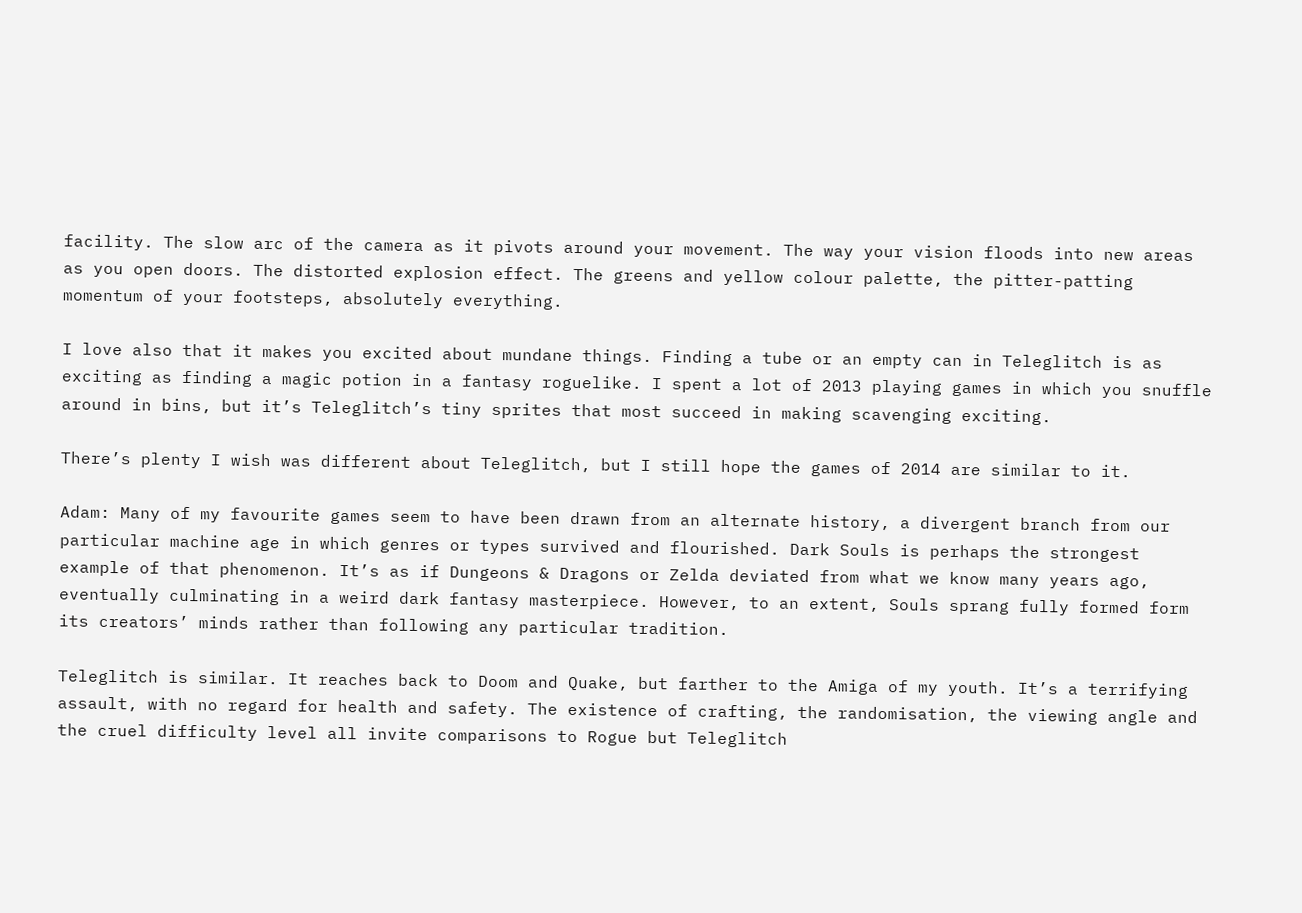facility. The slow arc of the camera as it pivots around your movement. The way your vision floods into new areas as you open doors. The distorted explosion effect. The greens and yellow colour palette, the pitter-patting momentum of your footsteps, absolutely everything.

I love also that it makes you excited about mundane things. Finding a tube or an empty can in Teleglitch is as exciting as finding a magic potion in a fantasy roguelike. I spent a lot of 2013 playing games in which you snuffle around in bins, but it’s Teleglitch’s tiny sprites that most succeed in making scavenging exciting.

There’s plenty I wish was different about Teleglitch, but I still hope the games of 2014 are similar to it.

Adam: Many of my favourite games seem to have been drawn from an alternate history, a divergent branch from our particular machine age in which genres or types survived and flourished. Dark Souls is perhaps the strongest example of that phenomenon. It’s as if Dungeons & Dragons or Zelda deviated from what we know many years ago, eventually culminating in a weird dark fantasy masterpiece. However, to an extent, Souls sprang fully formed form its creators’ minds rather than following any particular tradition.

Teleglitch is similar. It reaches back to Doom and Quake, but farther to the Amiga of my youth. It’s a terrifying assault, with no regard for health and safety. The existence of crafting, the randomisation, the viewing angle and the cruel difficulty level all invite comparisons to Rogue but Teleglitch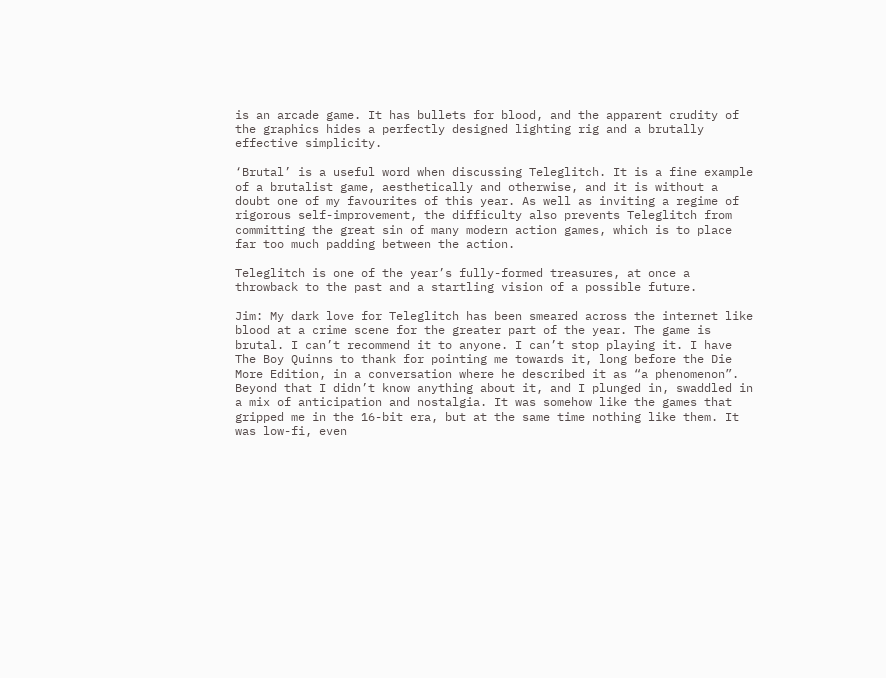is an arcade game. It has bullets for blood, and the apparent crudity of the graphics hides a perfectly designed lighting rig and a brutally effective simplicity.

‘Brutal’ is a useful word when discussing Teleglitch. It is a fine example of a brutalist game, aesthetically and otherwise, and it is without a doubt one of my favourites of this year. As well as inviting a regime of rigorous self-improvement, the difficulty also prevents Teleglitch from committing the great sin of many modern action games, which is to place far too much padding between the action.

Teleglitch is one of the year’s fully-formed treasures, at once a throwback to the past and a startling vision of a possible future.

Jim: My dark love for Teleglitch has been smeared across the internet like blood at a crime scene for the greater part of the year. The game is brutal. I can’t recommend it to anyone. I can’t stop playing it. I have The Boy Quinns to thank for pointing me towards it, long before the Die More Edition, in a conversation where he described it as “a phenomenon”. Beyond that I didn’t know anything about it, and I plunged in, swaddled in a mix of anticipation and nostalgia. It was somehow like the games that gripped me in the 16-bit era, but at the same time nothing like them. It was low-fi, even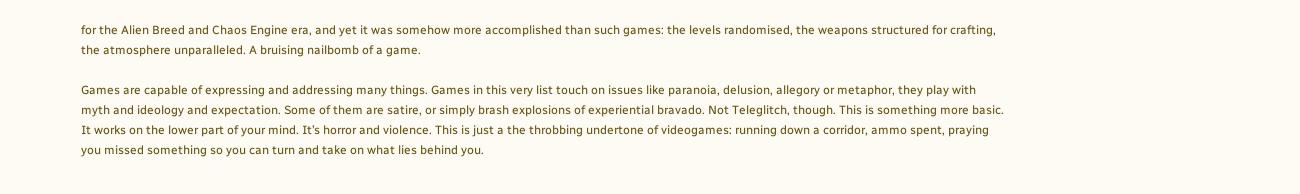for the Alien Breed and Chaos Engine era, and yet it was somehow more accomplished than such games: the levels randomised, the weapons structured for crafting, the atmosphere unparalleled. A bruising nailbomb of a game.

Games are capable of expressing and addressing many things. Games in this very list touch on issues like paranoia, delusion, allegory or metaphor, they play with myth and ideology and expectation. Some of them are satire, or simply brash explosions of experiential bravado. Not Teleglitch, though. This is something more basic. It works on the lower part of your mind. It’s horror and violence. This is just a the throbbing undertone of videogames: running down a corridor, ammo spent, praying you missed something so you can turn and take on what lies behind you.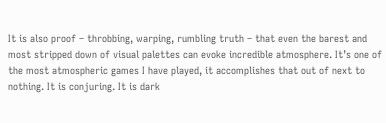It is also proof – throbbing, warping, rumbling truth – that even the barest and most stripped down of visual palettes can evoke incredible atmosphere. It’s one of the most atmospheric games I have played, it accomplishes that out of next to nothing. It is conjuring. It is dark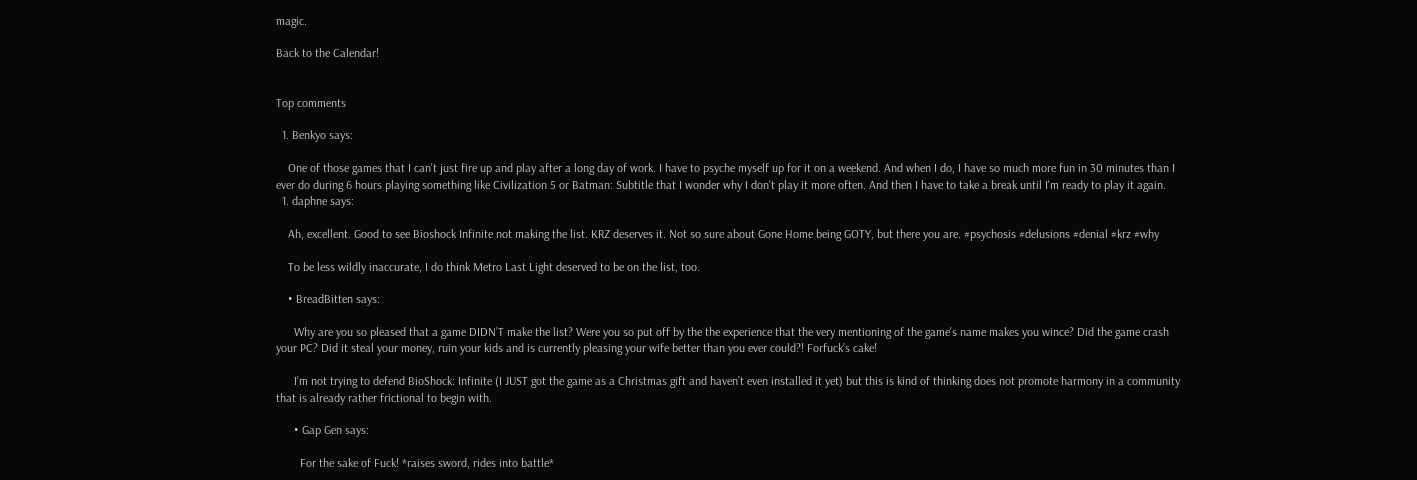magic.

Back to the Calendar!


Top comments

  1. Benkyo says:

    One of those games that I can't just fire up and play after a long day of work. I have to psyche myself up for it on a weekend. And when I do, I have so much more fun in 30 minutes than I ever do during 6 hours playing something like Civilization 5 or Batman: Subtitle that I wonder why I don't play it more often. And then I have to take a break until I'm ready to play it again.
  1. daphne says:

    Ah, excellent. Good to see Bioshock Infinite not making the list. KRZ deserves it. Not so sure about Gone Home being GOTY, but there you are. #psychosis #delusions #denial #krz #why

    To be less wildly inaccurate, I do think Metro Last Light deserved to be on the list, too.

    • BreadBitten says:

      Why are you so pleased that a game DIDN’T make the list? Were you so put off by the the experience that the very mentioning of the game’s name makes you wince? Did the game crash your PC? Did it steal your money, ruin your kids and is currently pleasing your wife better than you ever could?! Forfuck’s cake!

      I’m not trying to defend BioShock: Infinite (I JUST got the game as a Christmas gift and haven’t even installed it yet) but this is kind of thinking does not promote harmony in a community that is already rather frictional to begin with.

      • Gap Gen says:

        For the sake of Fuck! *raises sword, rides into battle*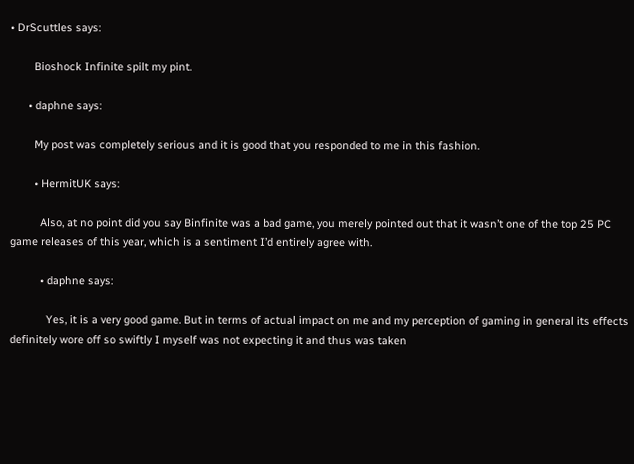• DrScuttles says:

        Bioshock Infinite spilt my pint.

      • daphne says:

        My post was completely serious and it is good that you responded to me in this fashion.

        • HermitUK says:

          Also, at no point did you say Binfinite was a bad game, you merely pointed out that it wasn’t one of the top 25 PC game releases of this year, which is a sentiment I’d entirely agree with.

          • daphne says:

            Yes, it is a very good game. But in terms of actual impact on me and my perception of gaming in general its effects definitely wore off so swiftly I myself was not expecting it and thus was taken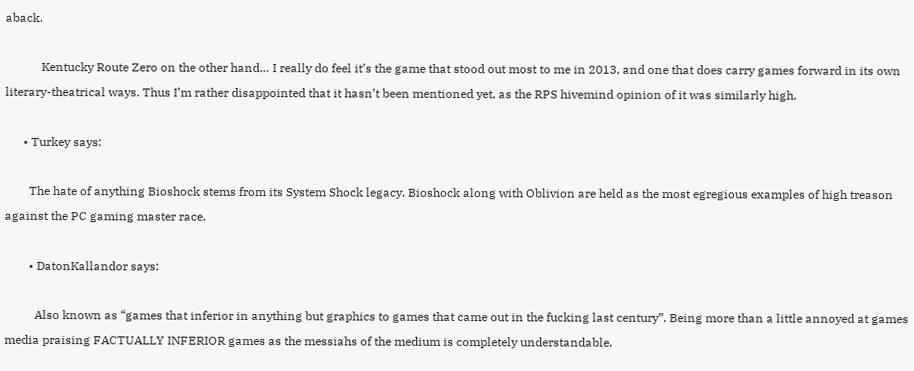aback.

            Kentucky Route Zero on the other hand… I really do feel it’s the game that stood out most to me in 2013, and one that does carry games forward in its own literary-theatrical ways. Thus I’m rather disappointed that it hasn’t been mentioned yet, as the RPS hivemind opinion of it was similarly high.

      • Turkey says:

        The hate of anything Bioshock stems from its System Shock legacy. Bioshock along with Oblivion are held as the most egregious examples of high treason against the PC gaming master race.

        • DatonKallandor says:

          Also known as “games that inferior in anything but graphics to games that came out in the fucking last century”. Being more than a little annoyed at games media praising FACTUALLY INFERIOR games as the messiahs of the medium is completely understandable.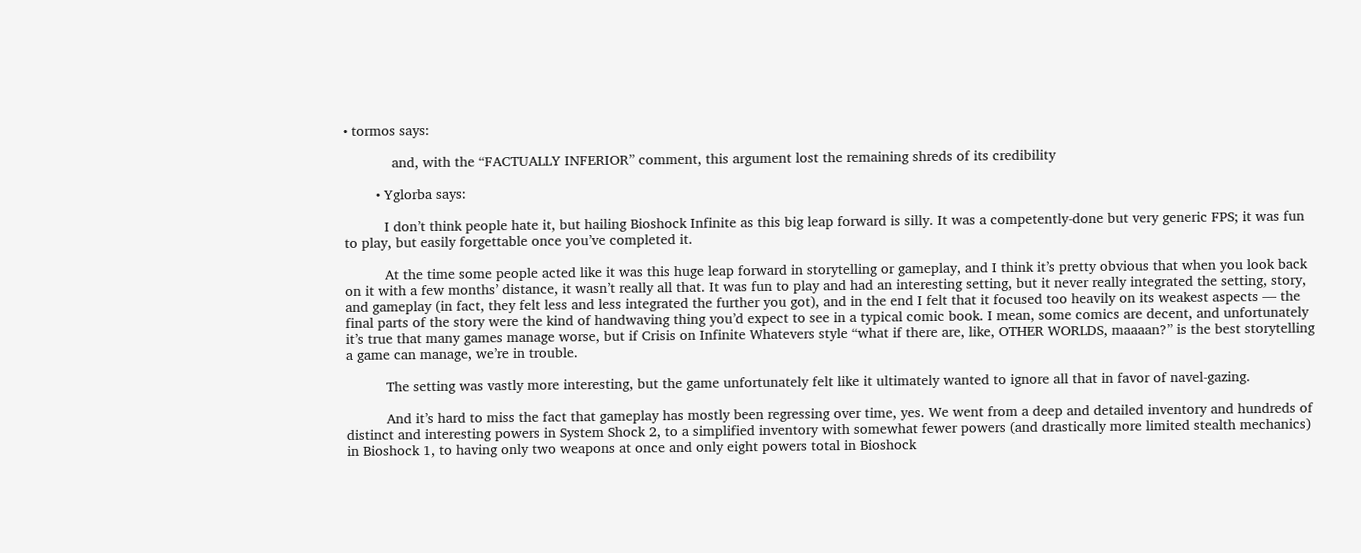• tormos says:

            and, with the “FACTUALLY INFERIOR” comment, this argument lost the remaining shreds of its credibility

        • Yglorba says:

          I don’t think people hate it, but hailing Bioshock Infinite as this big leap forward is silly. It was a competently-done but very generic FPS; it was fun to play, but easily forgettable once you’ve completed it.

          At the time some people acted like it was this huge leap forward in storytelling or gameplay, and I think it’s pretty obvious that when you look back on it with a few months’ distance, it wasn’t really all that. It was fun to play and had an interesting setting, but it never really integrated the setting, story, and gameplay (in fact, they felt less and less integrated the further you got), and in the end I felt that it focused too heavily on its weakest aspects — the final parts of the story were the kind of handwaving thing you’d expect to see in a typical comic book. I mean, some comics are decent, and unfortunately it’s true that many games manage worse, but if Crisis on Infinite Whatevers style “what if there are, like, OTHER WORLDS, maaaan?” is the best storytelling a game can manage, we’re in trouble.

          The setting was vastly more interesting, but the game unfortunately felt like it ultimately wanted to ignore all that in favor of navel-gazing.

          And it’s hard to miss the fact that gameplay has mostly been regressing over time, yes. We went from a deep and detailed inventory and hundreds of distinct and interesting powers in System Shock 2, to a simplified inventory with somewhat fewer powers (and drastically more limited stealth mechanics) in Bioshock 1, to having only two weapons at once and only eight powers total in Bioshock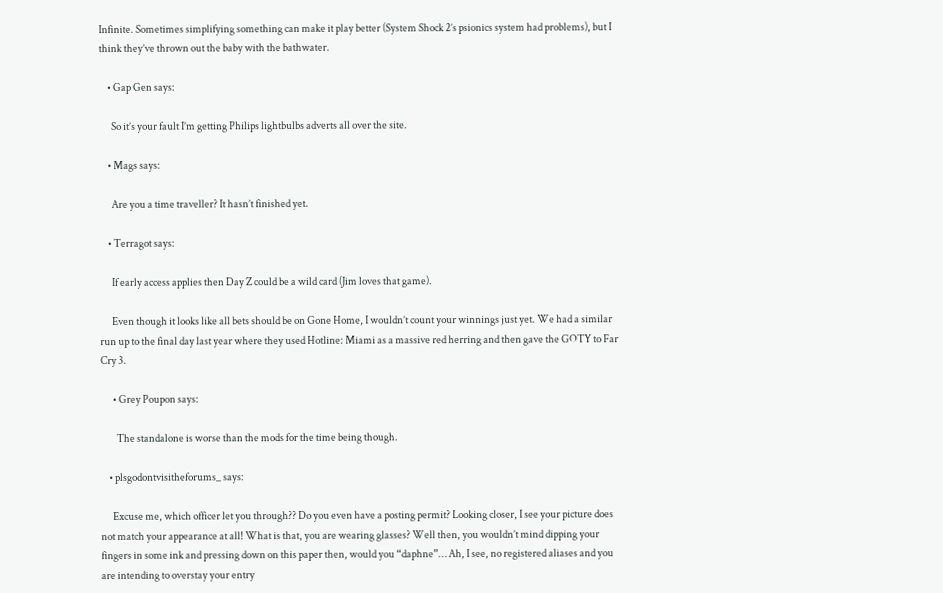Infinite. Sometimes simplifying something can make it play better (System Shock 2’s psionics system had problems), but I think they’ve thrown out the baby with the bathwater.

    • Gap Gen says:

      So it’s your fault I’m getting Philips lightbulbs adverts all over the site.

    • Mags says:

      Are you a time traveller? It hasn’t finished yet.

    • Terragot says:

      If early access applies then Day Z could be a wild card (Jim loves that game).

      Even though it looks like all bets should be on Gone Home, I wouldn’t count your winnings just yet. We had a similar run up to the final day last year where they used Hotline: Miami as a massive red herring and then gave the GOTY to Far Cry 3.

      • Grey Poupon says:

        The standalone is worse than the mods for the time being though.

    • plsgodontvisitheforums_ says:

      Excuse me, which officer let you through?? Do you even have a posting permit? Looking closer, I see your picture does not match your appearance at all! What is that, you are wearing glasses? Well then, you wouldn’t mind dipping your fingers in some ink and pressing down on this paper then, would you “daphne”… Ah, I see, no registered aliases and you are intending to overstay your entry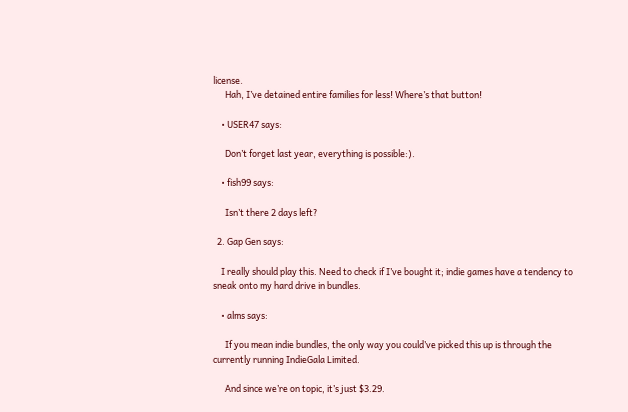license.
      Hah, I’ve detained entire families for less! Where’s that button!

    • USER47 says:

      Don’t forget last year, everything is possible:).

    • fish99 says:

      Isn’t there 2 days left?

  2. Gap Gen says:

    I really should play this. Need to check if I’ve bought it; indie games have a tendency to sneak onto my hard drive in bundles.

    • alms says:

      If you mean indie bundles, the only way you could’ve picked this up is through the currently running IndieGala Limited.

      And since we’re on topic, it’s just $3.29.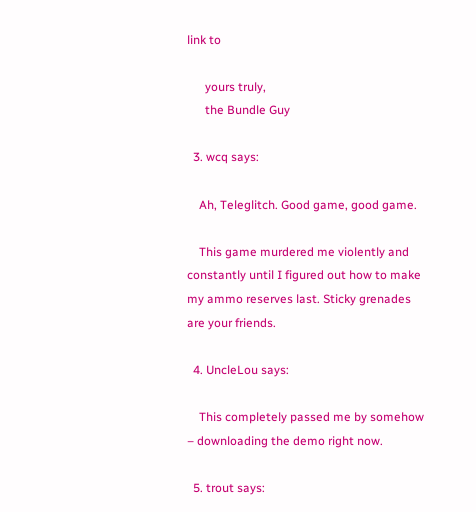link to

      yours truly,
      the Bundle Guy

  3. wcq says:

    Ah, Teleglitch. Good game, good game.

    This game murdered me violently and constantly until I figured out how to make my ammo reserves last. Sticky grenades are your friends.

  4. UncleLou says:

    This completely passed me by somehow – downloading the demo right now.

  5. trout says: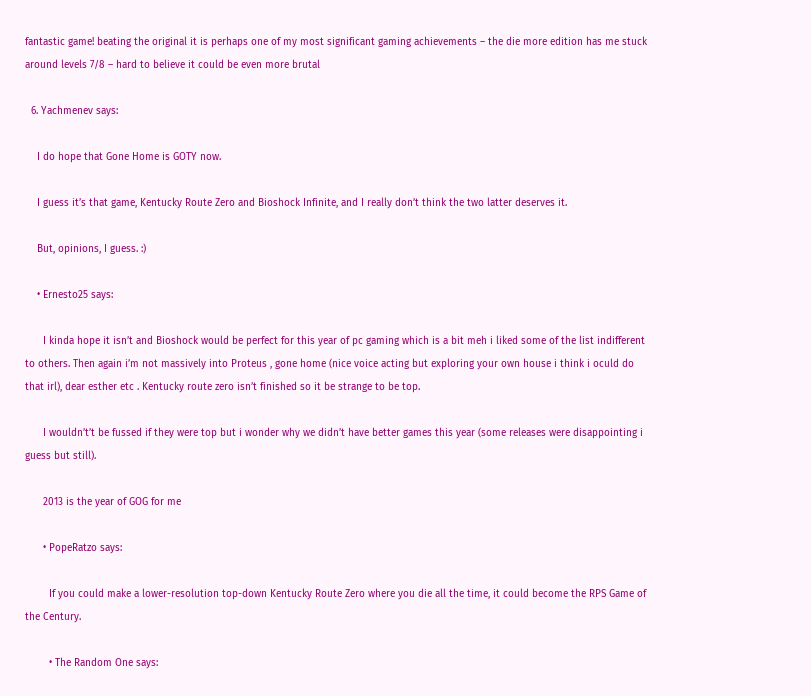fantastic game! beating the original it is perhaps one of my most significant gaming achievements – the die more edition has me stuck around levels 7/8 – hard to believe it could be even more brutal

  6. Yachmenev says:

    I do hope that Gone Home is GOTY now.

    I guess it’s that game, Kentucky Route Zero and Bioshock Infinite, and I really don’t think the two latter deserves it.

    But, opinions, I guess. :)

    • Ernesto25 says:

      I kinda hope it isn’t and Bioshock would be perfect for this year of pc gaming which is a bit meh i liked some of the list indifferent to others. Then again i’m not massively into Proteus , gone home (nice voice acting but exploring your own house i think i oculd do that irl), dear esther etc . Kentucky route zero isn’t finished so it be strange to be top.

      I wouldn’t’t be fussed if they were top but i wonder why we didn’t have better games this year (some releases were disappointing i guess but still).

      2013 is the year of GOG for me

      • PopeRatzo says:

        If you could make a lower-resolution top-down Kentucky Route Zero where you die all the time, it could become the RPS Game of the Century.

        • The Random One says: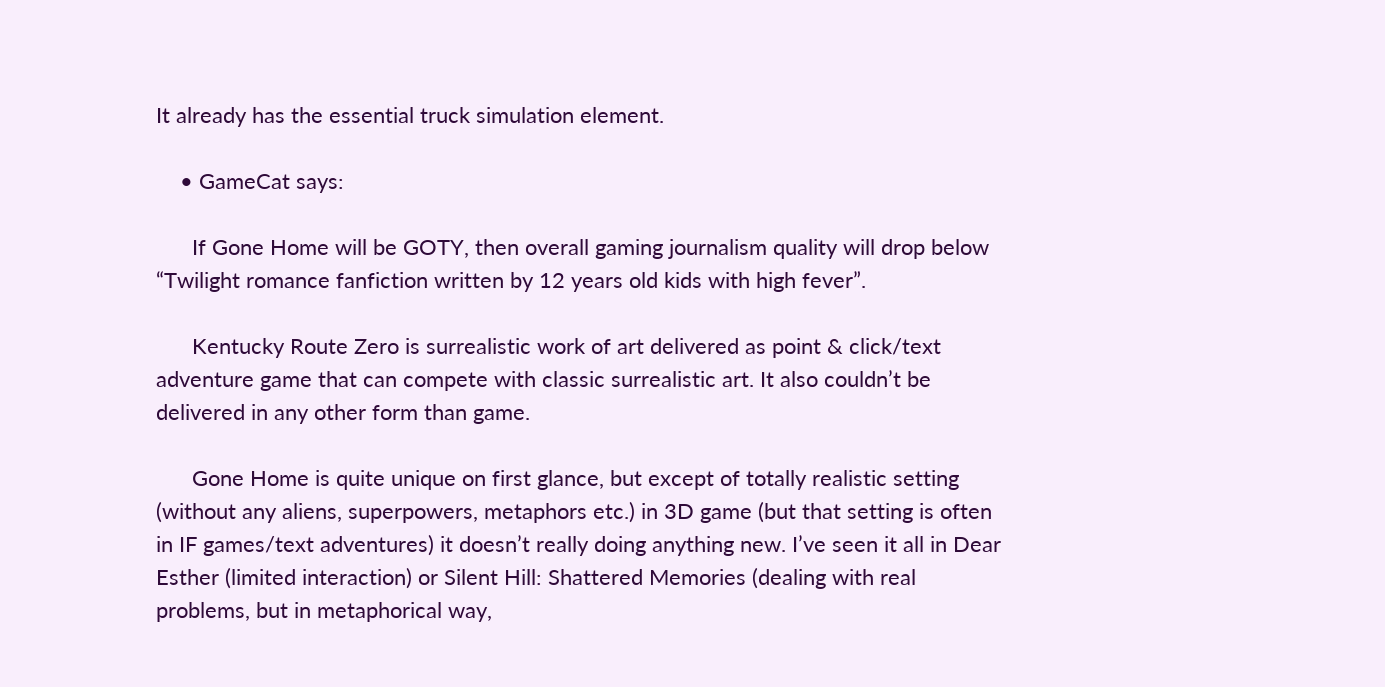It already has the essential truck simulation element.

    • GameCat says:

      If Gone Home will be GOTY, then overall gaming journalism quality will drop below “Twilight romance fanfiction written by 12 years old kids with high fever”.

      Kentucky Route Zero is surrealistic work of art delivered as point & click/text adventure game that can compete with classic surrealistic art. It also couldn’t be delivered in any other form than game.

      Gone Home is quite unique on first glance, but except of totally realistic setting (without any aliens, superpowers, metaphors etc.) in 3D game (but that setting is often in IF games/text adventures) it doesn’t really doing anything new. I’ve seen it all in Dear Esther (limited interaction) or Silent Hill: Shattered Memories (dealing with real problems, but in metaphorical way,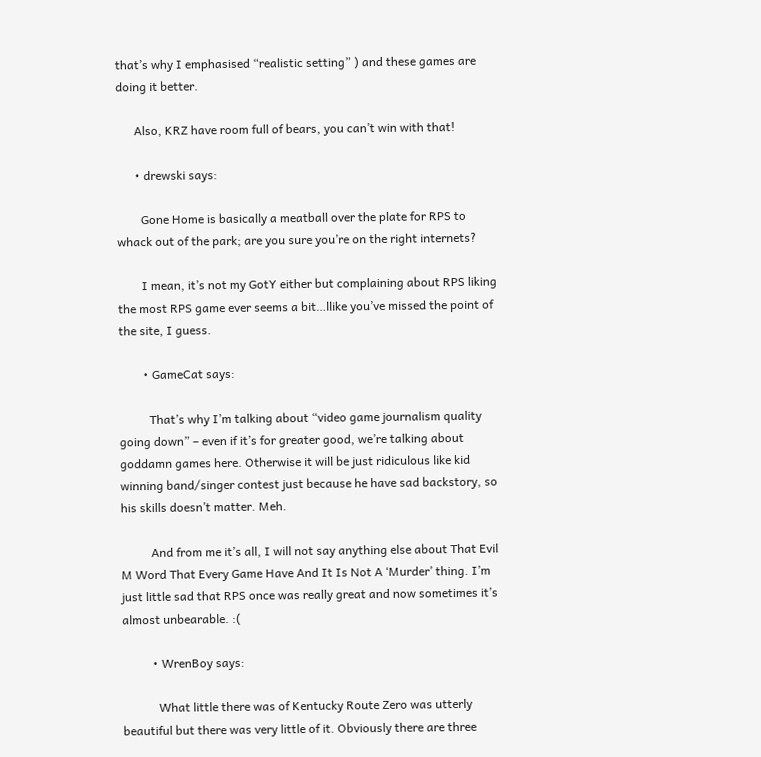that’s why I emphasised “realistic setting” ) and these games are doing it better.

      Also, KRZ have room full of bears, you can’t win with that!

      • drewski says:

        Gone Home is basically a meatball over the plate for RPS to whack out of the park; are you sure you’re on the right internets?

        I mean, it’s not my GotY either but complaining about RPS liking the most RPS game ever seems a bit…llike you’ve missed the point of the site, I guess.

        • GameCat says:

          That’s why I’m talking about “video game journalism quality going down” – even if it’s for greater good, we’re talking about goddamn games here. Otherwise it will be just ridiculous like kid winning band/singer contest just because he have sad backstory, so his skills doesn’t matter. Meh.

          And from me it’s all, I will not say anything else about That Evil M Word That Every Game Have And It Is Not A ‘Murder’ thing. I’m just little sad that RPS once was really great and now sometimes it’s almost unbearable. :(

          • WrenBoy says:

            What little there was of Kentucky Route Zero was utterly beautiful but there was very little of it. Obviously there are three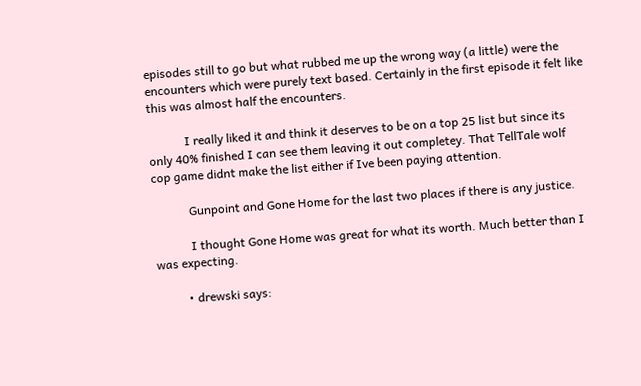episodes still to go but what rubbed me up the wrong way (a little) were the encounters which were purely text based. Certainly in the first episode it felt like this was almost half the encounters.

            I really liked it and think it deserves to be on a top 25 list but since its only 40% finished I can see them leaving it out completey. That TellTale wolf cop game didnt make the list either if Ive been paying attention.

            Gunpoint and Gone Home for the last two places if there is any justice.

            I thought Gone Home was great for what its worth. Much better than I was expecting.

          • drewski says: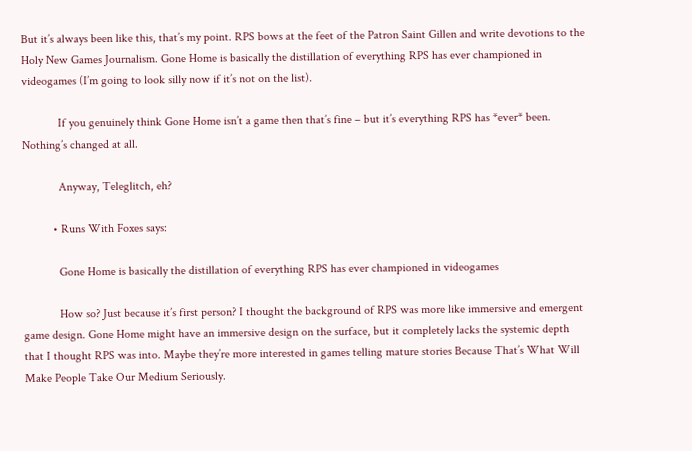But it’s always been like this, that’s my point. RPS bows at the feet of the Patron Saint Gillen and write devotions to the Holy New Games Journalism. Gone Home is basically the distillation of everything RPS has ever championed in videogames (I’m going to look silly now if it’s not on the list).

            If you genuinely think Gone Home isn’t a game then that’s fine – but it’s everything RPS has *ever* been. Nothing’s changed at all.

            Anyway, Teleglitch, eh?

          • Runs With Foxes says:

            Gone Home is basically the distillation of everything RPS has ever championed in videogames

            How so? Just because it’s first person? I thought the background of RPS was more like immersive and emergent game design. Gone Home might have an immersive design on the surface, but it completely lacks the systemic depth that I thought RPS was into. Maybe they’re more interested in games telling mature stories Because That’s What Will Make People Take Our Medium Seriously.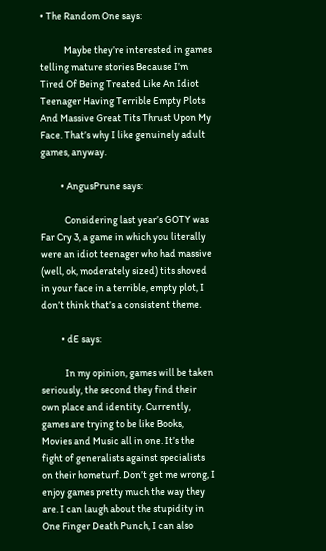• The Random One says:

            Maybe they’re interested in games telling mature stories Because I’m Tired Of Being Treated Like An Idiot Teenager Having Terrible Empty Plots And Massive Great Tits Thrust Upon My Face. That’s why I like genuinely adult games, anyway.

          • AngusPrune says:

            Considering last year’s GOTY was Far Cry 3, a game in which you literally were an idiot teenager who had massive (well, ok, moderately sized) tits shoved in your face in a terrible, empty plot, I don’t think that’s a consistent theme.

          • dE says:

            In my opinion, games will be taken seriously, the second they find their own place and identity. Currently, games are trying to be like Books, Movies and Music all in one. It’s the fight of generalists against specialists on their hometurf. Don’t get me wrong, I enjoy games pretty much the way they are. I can laugh about the stupidity in One Finger Death Punch, I can also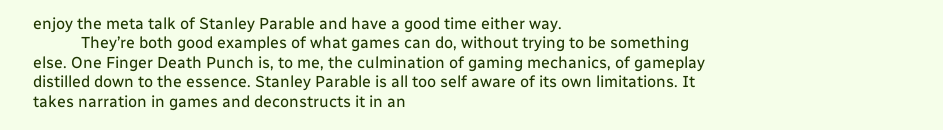enjoy the meta talk of Stanley Parable and have a good time either way.
            They’re both good examples of what games can do, without trying to be something else. One Finger Death Punch is, to me, the culmination of gaming mechanics, of gameplay distilled down to the essence. Stanley Parable is all too self aware of its own limitations. It takes narration in games and deconstructs it in an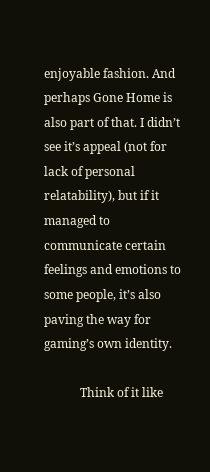enjoyable fashion. And perhaps Gone Home is also part of that. I didn’t see it’s appeal (not for lack of personal relatability), but if it managed to communicate certain feelings and emotions to some people, it’s also paving the way for gaming’s own identity.

            Think of it like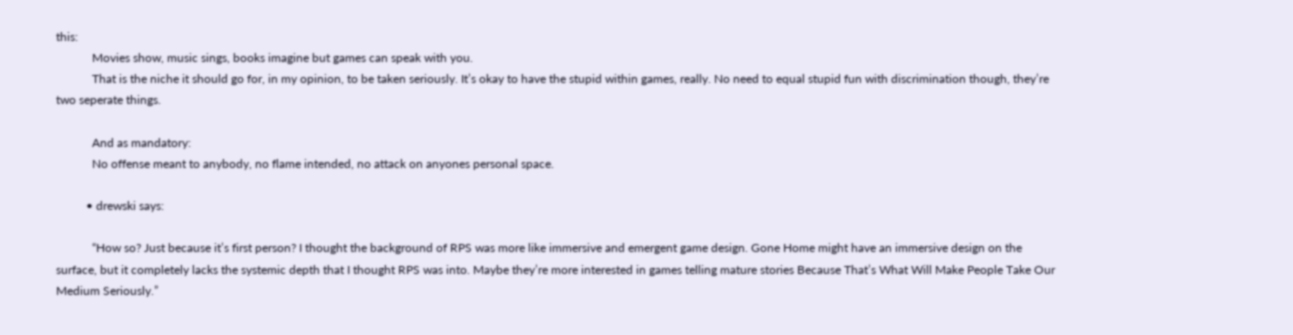this:
            Movies show, music sings, books imagine but games can speak with you.
            That is the niche it should go for, in my opinion, to be taken seriously. It’s okay to have the stupid within games, really. No need to equal stupid fun with discrimination though, they’re two seperate things.

            And as mandatory:
            No offense meant to anybody, no flame intended, no attack on anyones personal space.

          • drewski says:

            “How so? Just because it’s first person? I thought the background of RPS was more like immersive and emergent game design. Gone Home might have an immersive design on the surface, but it completely lacks the systemic depth that I thought RPS was into. Maybe they’re more interested in games telling mature stories Because That’s What Will Make People Take Our Medium Seriously.”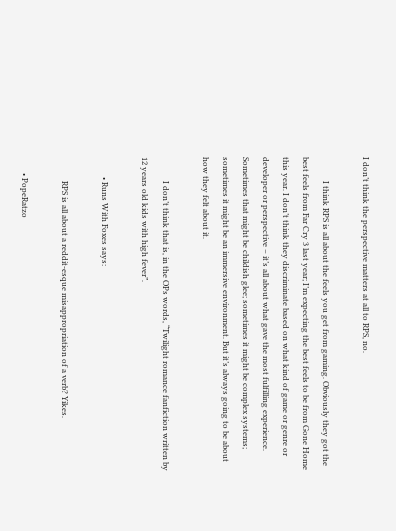I don’t think the perspective matters at all to RPS, no.

            I think RPS is all about the feels you get from gaming. Obviously they got the best feels from Far Cry 3 last year; I’m expecting the best feels to be from Gone Home this year. I don’t think they discriminate based on what kind of game or genre or developer or perspective – it’s all about what gave the most fulfilling experience. Sometimes that might be childish glee; sometimes it might be complex systems; sometimes it might be an immersive environment. But it’s always going to be about how they felt about it.

            I don’t think that is, in the OPs words, “Twilight romance fanfiction written by 12 years old kids with high fever”.

          • Runs With Foxes says:

            RPS is all about a reddit-esque misappropriation of a verb? Yikes.

        • PopeRatzo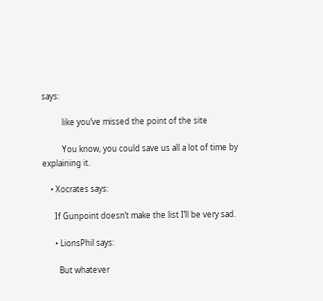says:

          like you’ve missed the point of the site

          You know, you could save us all a lot of time by explaining it.

    • Xocrates says:

      If Gunpoint doesn’t make the list I’ll be very sad.

      • LionsPhil says:

        But whatever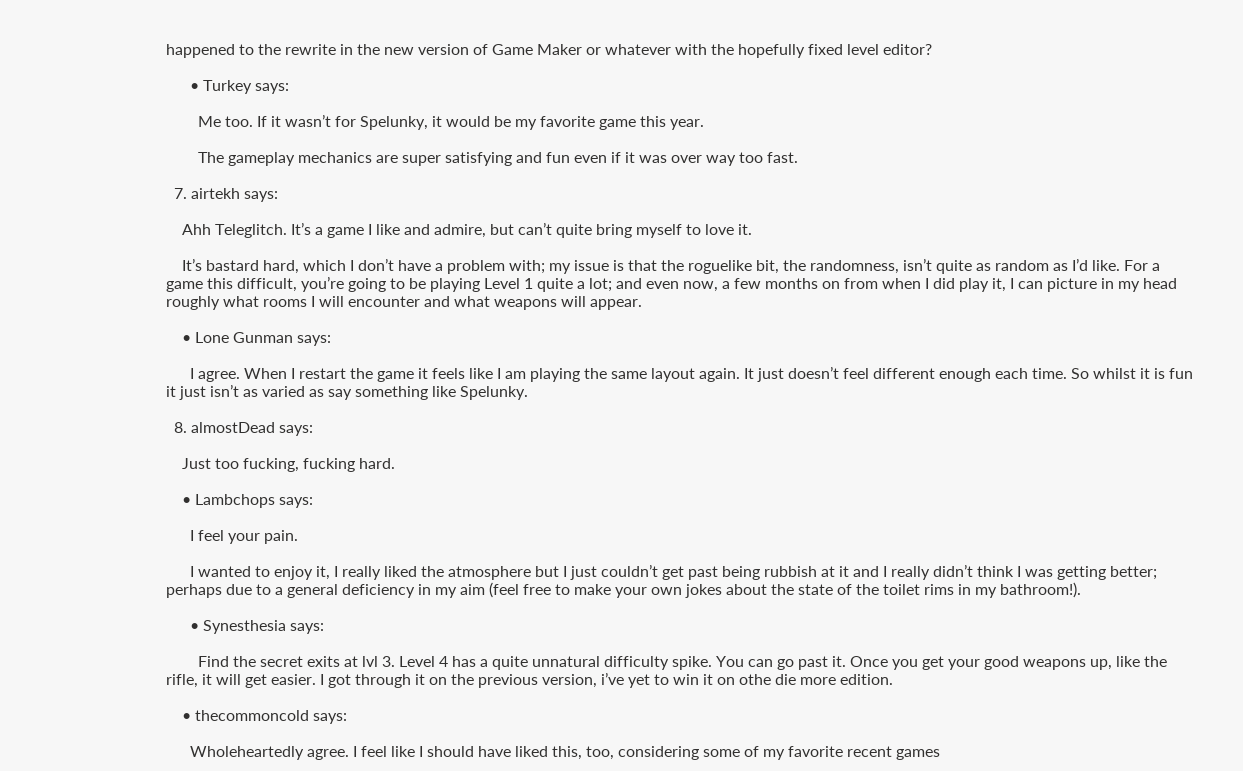happened to the rewrite in the new version of Game Maker or whatever with the hopefully fixed level editor?

      • Turkey says:

        Me too. If it wasn’t for Spelunky, it would be my favorite game this year.

        The gameplay mechanics are super satisfying and fun even if it was over way too fast.

  7. airtekh says:

    Ahh Teleglitch. It’s a game I like and admire, but can’t quite bring myself to love it.

    It’s bastard hard, which I don’t have a problem with; my issue is that the roguelike bit, the randomness, isn’t quite as random as I’d like. For a game this difficult, you’re going to be playing Level 1 quite a lot; and even now, a few months on from when I did play it, I can picture in my head roughly what rooms I will encounter and what weapons will appear.

    • Lone Gunman says:

      I agree. When I restart the game it feels like I am playing the same layout again. It just doesn’t feel different enough each time. So whilst it is fun it just isn’t as varied as say something like Spelunky.

  8. almostDead says:

    Just too fucking, fucking hard.

    • Lambchops says:

      I feel your pain.

      I wanted to enjoy it, I really liked the atmosphere but I just couldn’t get past being rubbish at it and I really didn’t think I was getting better; perhaps due to a general deficiency in my aim (feel free to make your own jokes about the state of the toilet rims in my bathroom!).

      • Synesthesia says:

        Find the secret exits at lvl 3. Level 4 has a quite unnatural difficulty spike. You can go past it. Once you get your good weapons up, like the rifle, it will get easier. I got through it on the previous version, i’ve yet to win it on othe die more edition.

    • thecommoncold says:

      Wholeheartedly agree. I feel like I should have liked this, too, considering some of my favorite recent games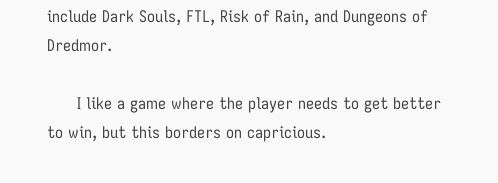include Dark Souls, FTL, Risk of Rain, and Dungeons of Dredmor.

      I like a game where the player needs to get better to win, but this borders on capricious.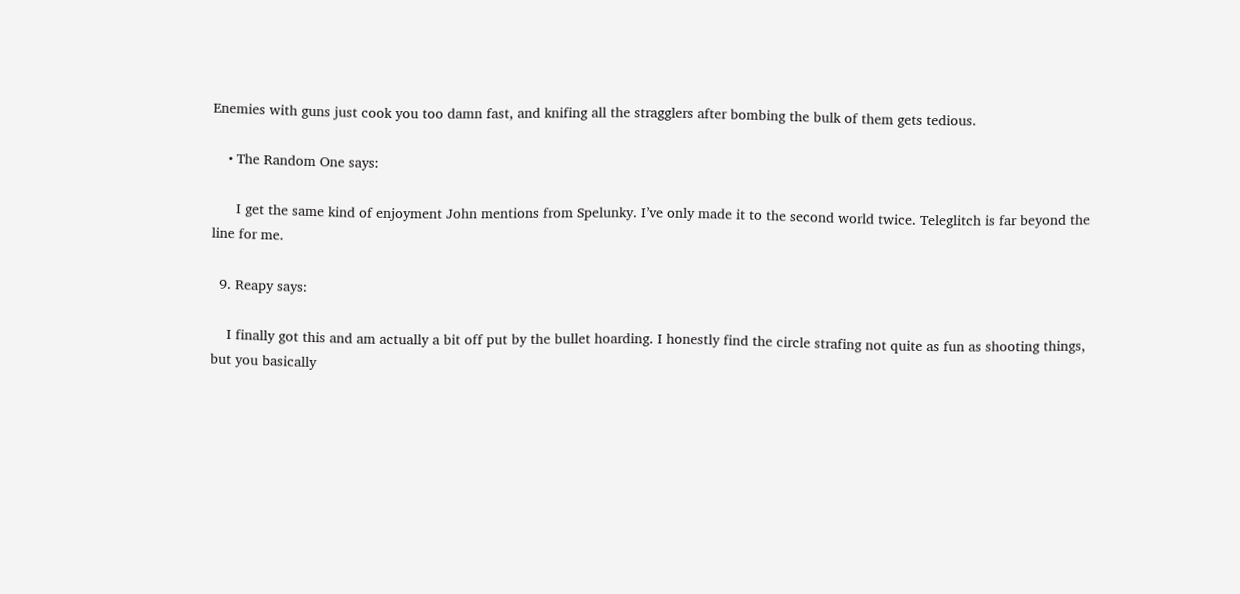Enemies with guns just cook you too damn fast, and knifing all the stragglers after bombing the bulk of them gets tedious.

    • The Random One says:

      I get the same kind of enjoyment John mentions from Spelunky. I’ve only made it to the second world twice. Teleglitch is far beyond the line for me.

  9. Reapy says:

    I finally got this and am actually a bit off put by the bullet hoarding. I honestly find the circle strafing not quite as fun as shooting things, but you basically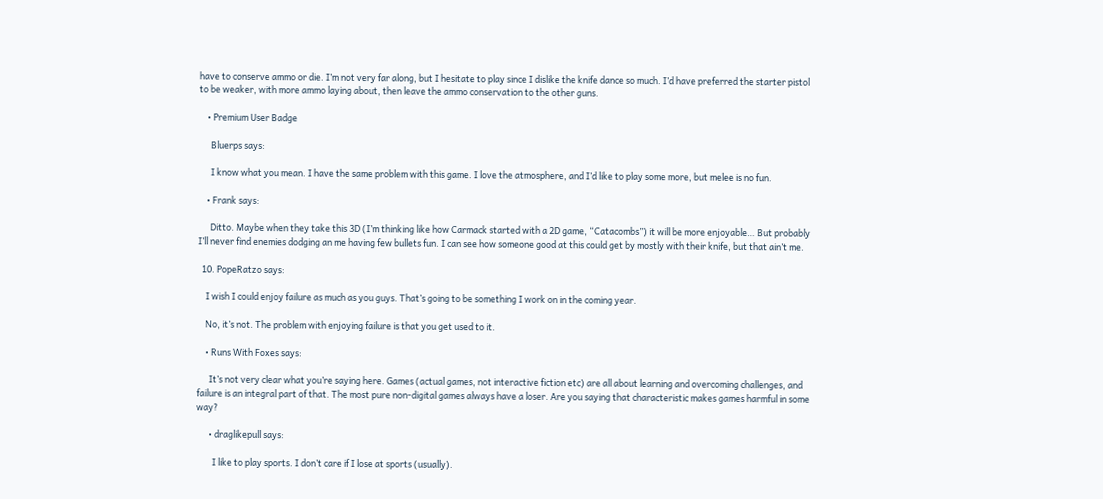have to conserve ammo or die. I’m not very far along, but I hesitate to play since I dislike the knife dance so much. I’d have preferred the starter pistol to be weaker, with more ammo laying about, then leave the ammo conservation to the other guns.

    • Premium User Badge

      Bluerps says:

      I know what you mean. I have the same problem with this game. I love the atmosphere, and I’d like to play some more, but melee is no fun.

    • Frank says:

      Ditto. Maybe when they take this 3D (I’m thinking like how Carmack started with a 2D game, “Catacombs”) it will be more enjoyable… But probably I’ll never find enemies dodging an me having few bullets fun. I can see how someone good at this could get by mostly with their knife, but that ain’t me.

  10. PopeRatzo says:

    I wish I could enjoy failure as much as you guys. That’s going to be something I work on in the coming year.

    No, it’s not. The problem with enjoying failure is that you get used to it.

    • Runs With Foxes says:

      It’s not very clear what you’re saying here. Games (actual games, not interactive fiction etc) are all about learning and overcoming challenges, and failure is an integral part of that. The most pure non-digital games always have a loser. Are you saying that characteristic makes games harmful in some way?

      • draglikepull says:

        I like to play sports. I don’t care if I lose at sports (usually).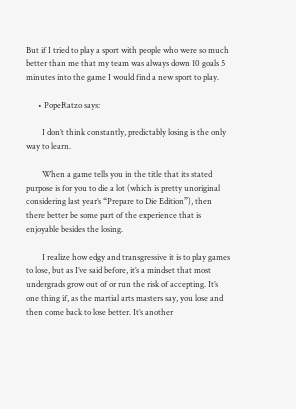But if I tried to play a sport with people who were so much better than me that my team was always down 10 goals 5 minutes into the game I would find a new sport to play.

      • PopeRatzo says:

        I don’t think constantly, predictably losing is the only way to learn.

        When a game tells you in the title that its stated purpose is for you to die a lot (which is pretty unoriginal considering last year’s “Prepare to Die Edition”), then there better be some part of the experience that is enjoyable besides the losing.

        I realize how edgy and transgressive it is to play games to lose, but as I’ve said before, it’s a mindset that most undergrads grow out of or run the risk of accepting. It’s one thing if, as the martial arts masters say, you lose and then come back to lose better. It’s another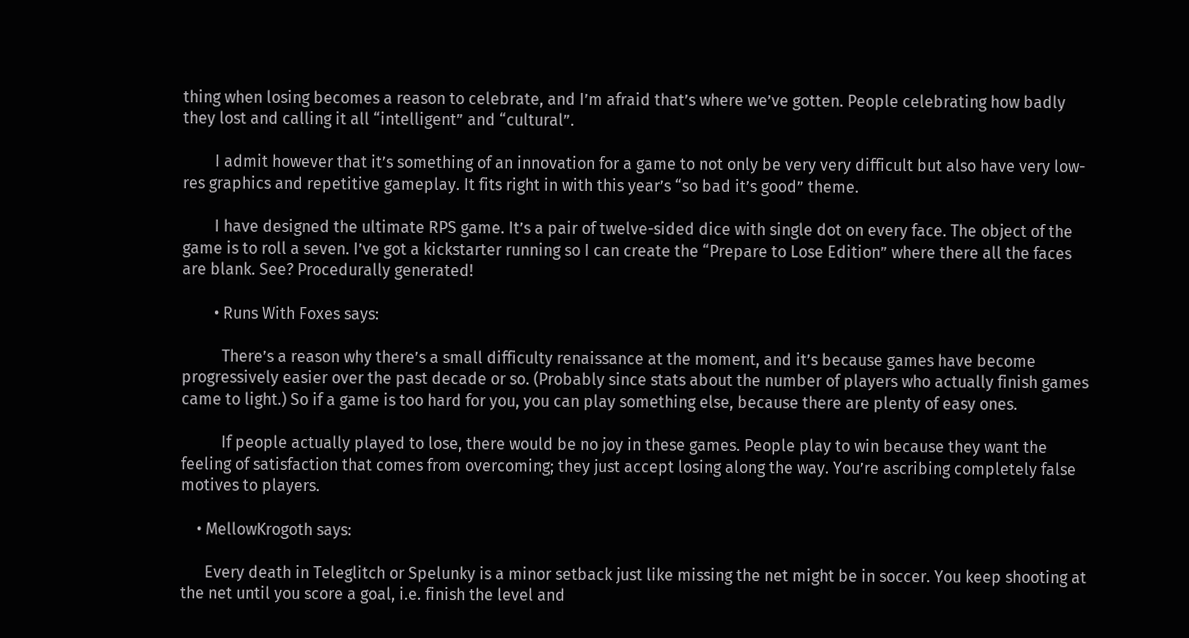thing when losing becomes a reason to celebrate, and I’m afraid that’s where we’ve gotten. People celebrating how badly they lost and calling it all “intelligent” and “cultural”.

        I admit however that it’s something of an innovation for a game to not only be very very difficult but also have very low-res graphics and repetitive gameplay. It fits right in with this year’s “so bad it’s good” theme.

        I have designed the ultimate RPS game. It’s a pair of twelve-sided dice with single dot on every face. The object of the game is to roll a seven. I’ve got a kickstarter running so I can create the “Prepare to Lose Edition” where there all the faces are blank. See? Procedurally generated!

        • Runs With Foxes says:

          There’s a reason why there’s a small difficulty renaissance at the moment, and it’s because games have become progressively easier over the past decade or so. (Probably since stats about the number of players who actually finish games came to light.) So if a game is too hard for you, you can play something else, because there are plenty of easy ones.

          If people actually played to lose, there would be no joy in these games. People play to win because they want the feeling of satisfaction that comes from overcoming; they just accept losing along the way. You’re ascribing completely false motives to players.

    • MellowKrogoth says:

      Every death in Teleglitch or Spelunky is a minor setback just like missing the net might be in soccer. You keep shooting at the net until you score a goal, i.e. finish the level and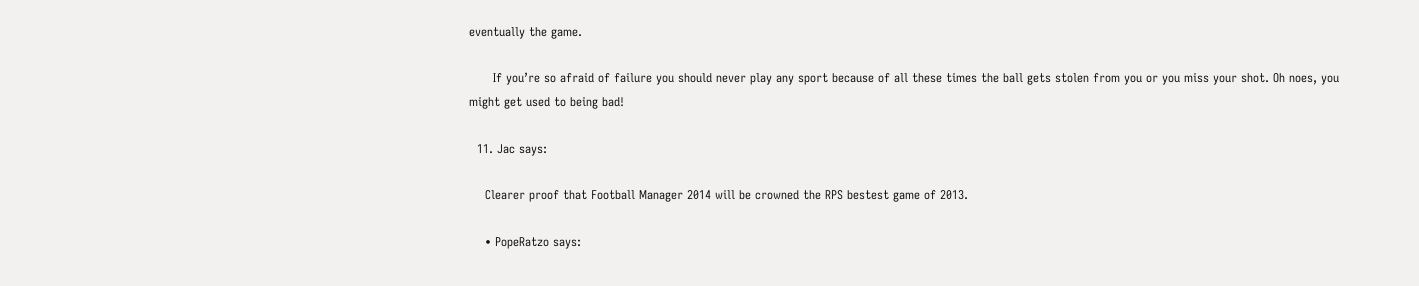eventually the game.

      If you’re so afraid of failure you should never play any sport because of all these times the ball gets stolen from you or you miss your shot. Oh noes, you might get used to being bad!

  11. Jac says:

    Clearer proof that Football Manager 2014 will be crowned the RPS bestest game of 2013.

    • PopeRatzo says: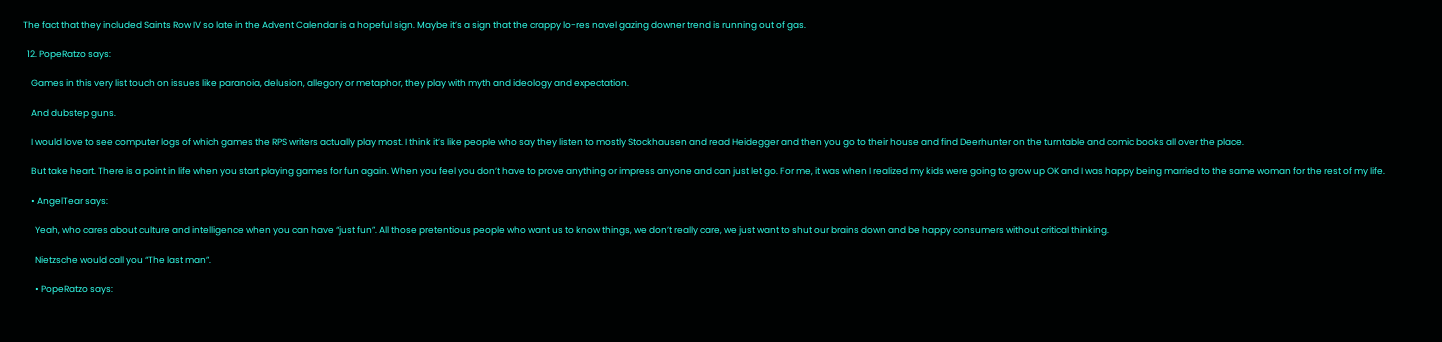The fact that they included Saints Row IV so late in the Advent Calendar is a hopeful sign. Maybe it’s a sign that the crappy lo-res navel gazing downer trend is running out of gas.

  12. PopeRatzo says:

    Games in this very list touch on issues like paranoia, delusion, allegory or metaphor, they play with myth and ideology and expectation.

    And dubstep guns.

    I would love to see computer logs of which games the RPS writers actually play most. I think it’s like people who say they listen to mostly Stockhausen and read Heidegger and then you go to their house and find Deerhunter on the turntable and comic books all over the place.

    But take heart. There is a point in life when you start playing games for fun again. When you feel you don’t have to prove anything or impress anyone and can just let go. For me, it was when I realized my kids were going to grow up OK and I was happy being married to the same woman for the rest of my life.

    • AngelTear says:

      Yeah, who cares about culture and intelligence when you can have “just fun”. All those pretentious people who want us to know things, we don’t really care, we just want to shut our brains down and be happy consumers without critical thinking.

      Nietzsche would call you “The last man”.

      • PopeRatzo says: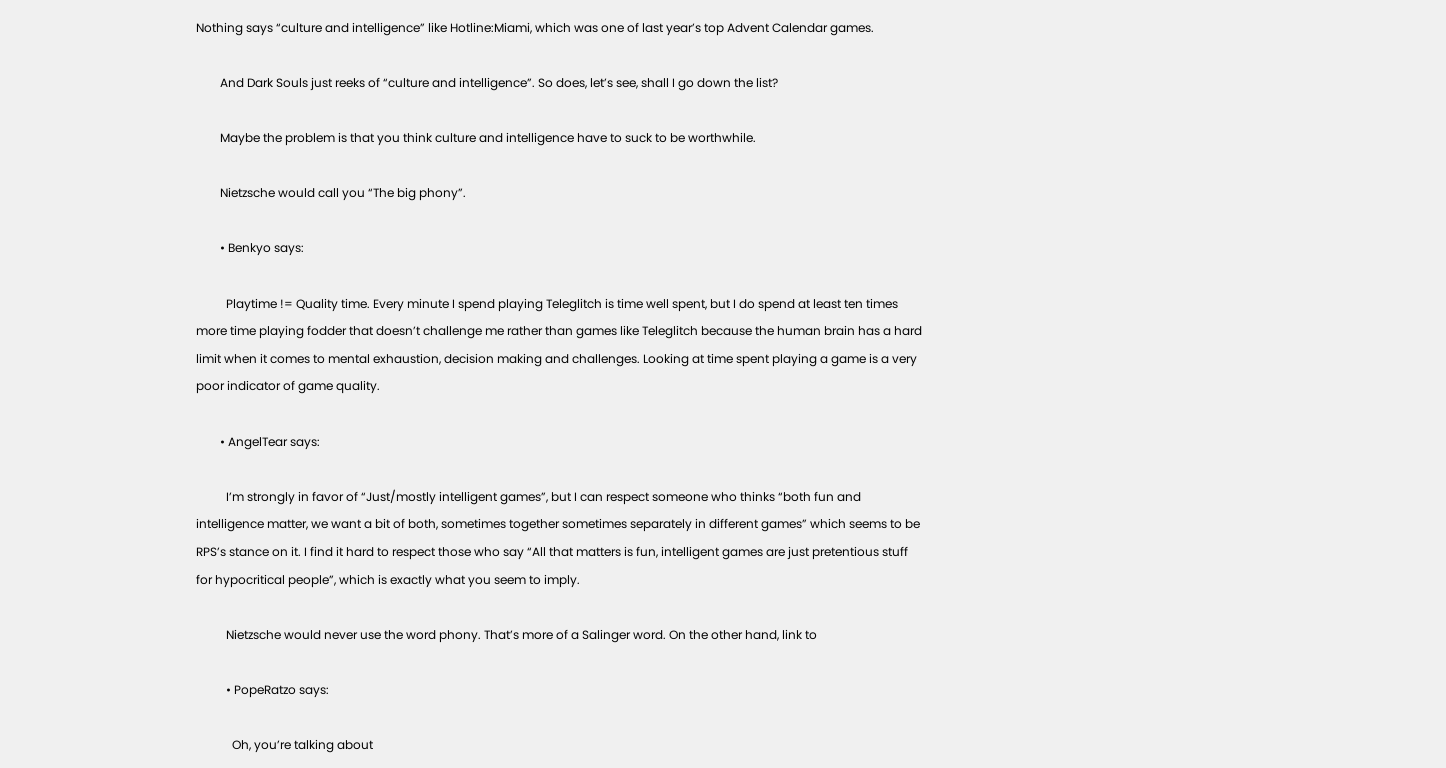Nothing says “culture and intelligence” like Hotline:Miami, which was one of last year’s top Advent Calendar games.

        And Dark Souls just reeks of “culture and intelligence”. So does, let’s see, shall I go down the list?

        Maybe the problem is that you think culture and intelligence have to suck to be worthwhile.

        Nietzsche would call you “The big phony”.

        • Benkyo says:

          Playtime != Quality time. Every minute I spend playing Teleglitch is time well spent, but I do spend at least ten times more time playing fodder that doesn’t challenge me rather than games like Teleglitch because the human brain has a hard limit when it comes to mental exhaustion, decision making and challenges. Looking at time spent playing a game is a very poor indicator of game quality.

        • AngelTear says:

          I’m strongly in favor of “Just/mostly intelligent games”, but I can respect someone who thinks “both fun and intelligence matter, we want a bit of both, sometimes together sometimes separately in different games” which seems to be RPS’s stance on it. I find it hard to respect those who say “All that matters is fun, intelligent games are just pretentious stuff for hypocritical people”, which is exactly what you seem to imply.

          Nietzsche would never use the word phony. That’s more of a Salinger word. On the other hand, link to

          • PopeRatzo says:

            Oh, you’re talking about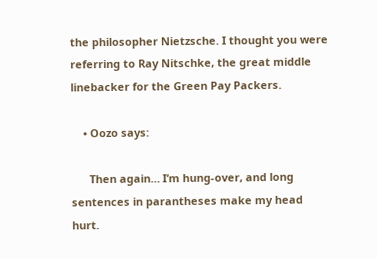the philosopher Nietzsche. I thought you were referring to Ray Nitschke, the great middle linebacker for the Green Pay Packers.

    • Oozo says:

      Then again… I’m hung-over, and long sentences in parantheses make my head hurt.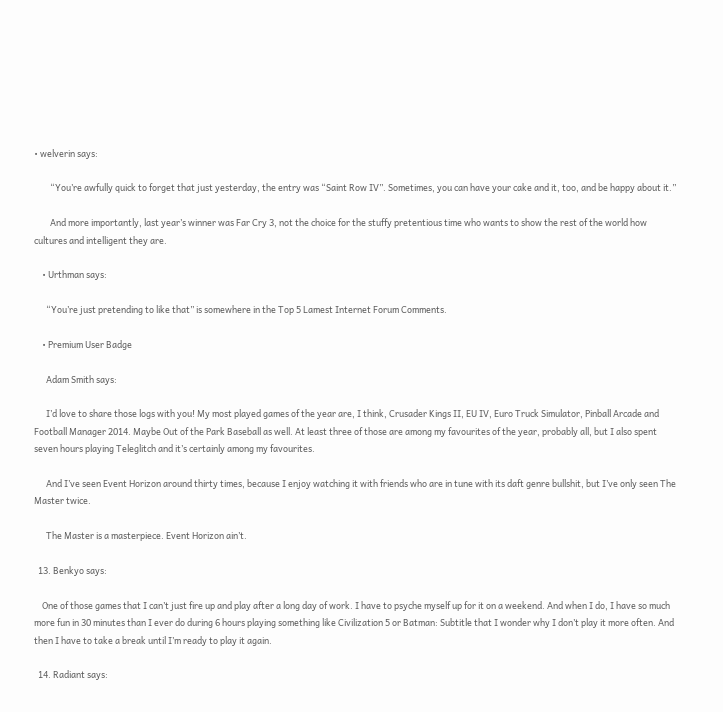• welverin says:

        “You’re awfully quick to forget that just yesterday, the entry was “Saint Row IV”. Sometimes, you can have your cake and it, too, and be happy about it.”

        And more importantly, last year’s winner was Far Cry 3, not the choice for the stuffy pretentious time who wants to show the rest of the world how cultures and intelligent they are.

    • Urthman says:

      “You’re just pretending to like that” is somewhere in the Top 5 Lamest Internet Forum Comments.

    • Premium User Badge

      Adam Smith says:

      I’d love to share those logs with you! My most played games of the year are, I think, Crusader Kings II, EU IV, Euro Truck Simulator, Pinball Arcade and Football Manager 2014. Maybe Out of the Park Baseball as well. At least three of those are among my favourites of the year, probably all, but I also spent seven hours playing Teleglitch and it’s certainly among my favourites.

      And I’ve seen Event Horizon around thirty times, because I enjoy watching it with friends who are in tune with its daft genre bullshit, but I’ve only seen The Master twice.

      The Master is a masterpiece. Event Horizon ain’t.

  13. Benkyo says:

    One of those games that I can’t just fire up and play after a long day of work. I have to psyche myself up for it on a weekend. And when I do, I have so much more fun in 30 minutes than I ever do during 6 hours playing something like Civilization 5 or Batman: Subtitle that I wonder why I don’t play it more often. And then I have to take a break until I’m ready to play it again.

  14. Radiant says: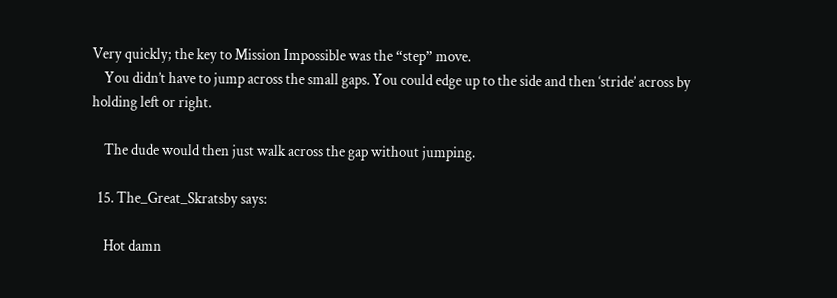Very quickly; the key to Mission Impossible was the “step” move.
    You didn’t have to jump across the small gaps. You could edge up to the side and then ‘stride’ across by holding left or right.

    The dude would then just walk across the gap without jumping.

  15. The_Great_Skratsby says:

    Hot damn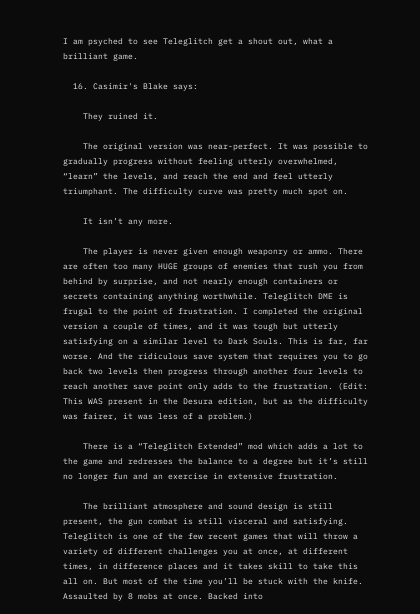I am psyched to see Teleglitch get a shout out, what a brilliant game.

  16. Casimir's Blake says:

    They ruined it.

    The original version was near-perfect. It was possible to gradually progress without feeling utterly overwhelmed, “learn” the levels, and reach the end and feel utterly triumphant. The difficulty curve was pretty much spot on.

    It isn’t any more.

    The player is never given enough weaponry or ammo. There are often too many HUGE groups of enemies that rush you from behind by surprise, and not nearly enough containers or secrets containing anything worthwhile. Teleglitch DME is frugal to the point of frustration. I completed the original version a couple of times, and it was tough but utterly satisfying on a similar level to Dark Souls. This is far, far worse. And the ridiculous save system that requires you to go back two levels then progress through another four levels to reach another save point only adds to the frustration. (Edit: This WAS present in the Desura edition, but as the difficulty was fairer, it was less of a problem.)

    There is a “Teleglitch Extended” mod which adds a lot to the game and redresses the balance to a degree but it’s still no longer fun and an exercise in extensive frustration.

    The brilliant atmosphere and sound design is still present, the gun combat is still visceral and satisfying. Teleglitch is one of the few recent games that will throw a variety of different challenges you at once, at different times, in difference places and it takes skill to take this all on. But most of the time you’ll be stuck with the knife. Assaulted by 8 mobs at once. Backed into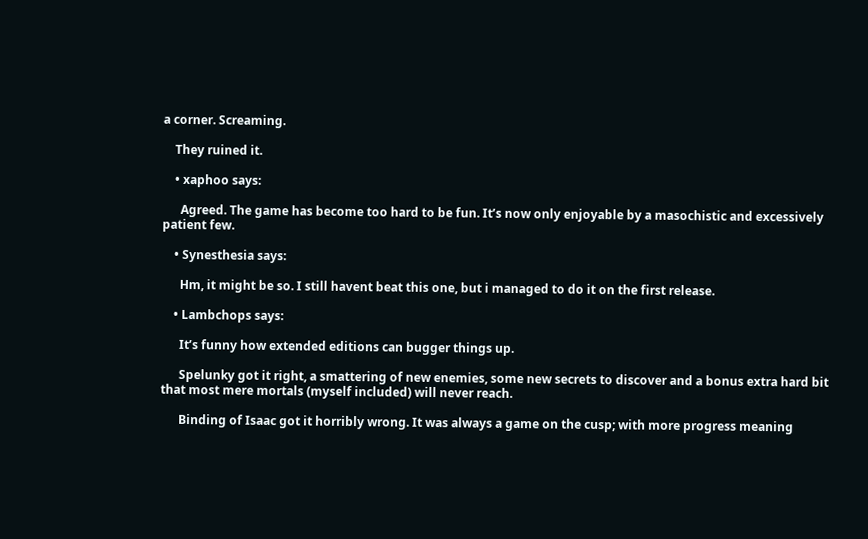a corner. Screaming.

    They ruined it.

    • xaphoo says:

      Agreed. The game has become too hard to be fun. It’s now only enjoyable by a masochistic and excessively patient few.

    • Synesthesia says:

      Hm, it might be so. I still havent beat this one, but i managed to do it on the first release.

    • Lambchops says:

      It’s funny how extended editions can bugger things up.

      Spelunky got it right, a smattering of new enemies, some new secrets to discover and a bonus extra hard bit that most mere mortals (myself included) will never reach.

      Binding of Isaac got it horribly wrong. It was always a game on the cusp; with more progress meaning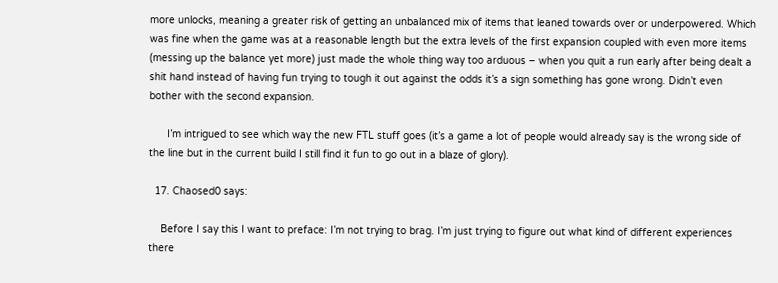more unlocks, meaning a greater risk of getting an unbalanced mix of items that leaned towards over or underpowered. Which was fine when the game was at a reasonable length but the extra levels of the first expansion coupled with even more items (messing up the balance yet more) just made the whole thing way too arduous – when you quit a run early after being dealt a shit hand instead of having fun trying to tough it out against the odds it’s a sign something has gone wrong. Didn’t even bother with the second expansion.

      I’m intrigued to see which way the new FTL stuff goes (it’s a game a lot of people would already say is the wrong side of the line but in the current build I still find it fun to go out in a blaze of glory).

  17. Chaosed0 says:

    Before I say this I want to preface: I’m not trying to brag. I’m just trying to figure out what kind of different experiences there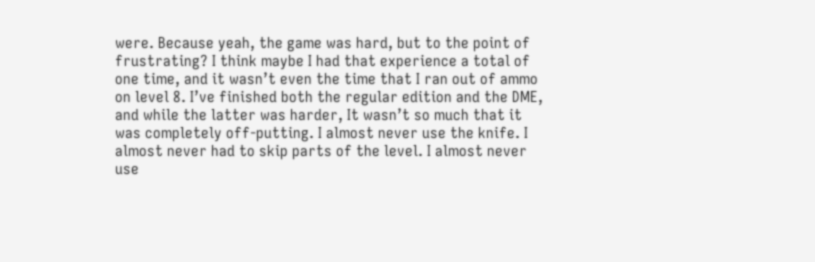were. Because yeah, the game was hard, but to the point of frustrating? I think maybe I had that experience a total of one time, and it wasn’t even the time that I ran out of ammo on level 8. I’ve finished both the regular edition and the DME, and while the latter was harder, It wasn’t so much that it was completely off-putting. I almost never use the knife. I almost never had to skip parts of the level. I almost never use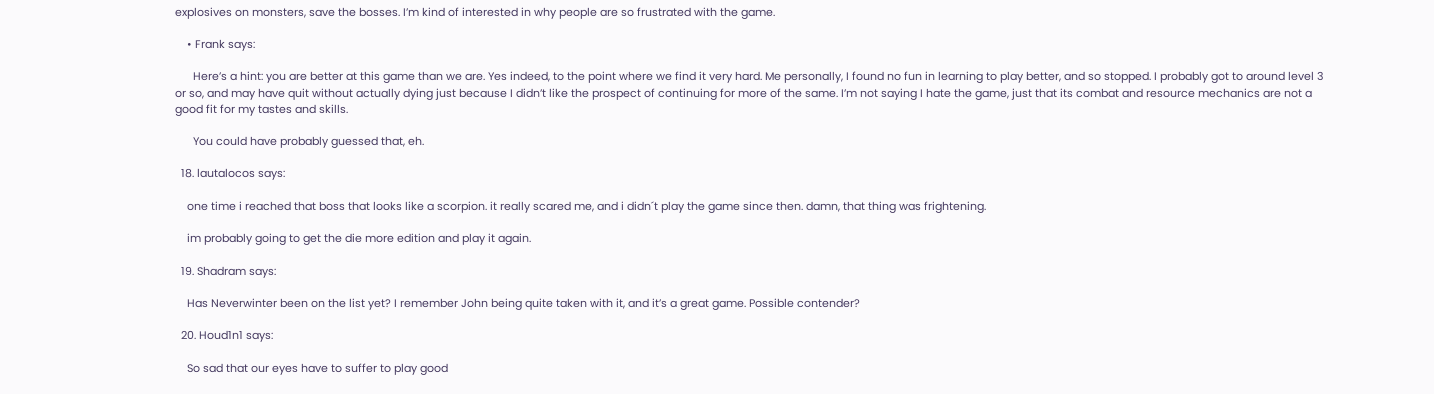explosives on monsters, save the bosses. I’m kind of interested in why people are so frustrated with the game.

    • Frank says:

      Here’s a hint: you are better at this game than we are. Yes indeed, to the point where we find it very hard. Me personally, I found no fun in learning to play better, and so stopped. I probably got to around level 3 or so, and may have quit without actually dying just because I didn’t like the prospect of continuing for more of the same. I’m not saying I hate the game, just that its combat and resource mechanics are not a good fit for my tastes and skills.

      You could have probably guessed that, eh.

  18. lautalocos says:

    one time i reached that boss that looks like a scorpion. it really scared me, and i didn´t play the game since then. damn, that thing was frightening.

    im probably going to get the die more edition and play it again.

  19. Shadram says:

    Has Neverwinter been on the list yet? I remember John being quite taken with it, and it’s a great game. Possible contender?

  20. Houd1n1 says:

    So sad that our eyes have to suffer to play good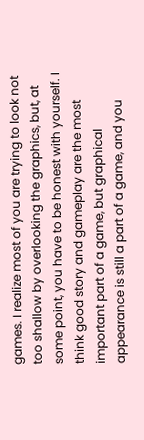games. I realize most of you are trying to look not too shallow by overlooking the graphics, but, at some point, you have to be honest with yourself. I think good story and gameplay are the most important part of a game, but graphical appearance is still a part of a game, and you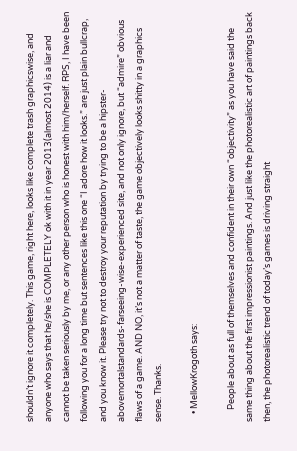shouldn’t ignore it completely. This game, right here, looks like complete trash graphicswise, and anyone who says that he/she is COMPLETELY ok with it in year 2013(almost 2014) is a liar and cannot be taken seriously by me, or any other person who is honest with him/herself. RPS, I have been following you for a long time but sentences like this one “I adore how it looks.” are just plain bullcrap, and you know it. Please try not to destroy your reputation by trying to be a hipster-abovemortalstandards-farseeing-wise-experienced site, and not only ignore, but “admire” obvious flaws of a game. AND NO, it’s not a matter of taste, the game objectively looks shitty in a graphics sense. Thanks.

    • MellowKrogoth says:

      People about as full of themselves and confident in their own “objectivity” as you have said the same thing about the first impressionist paintings. And just like the photorealistic art of paintings back then, the photorealistic trend of today’s games is driving straight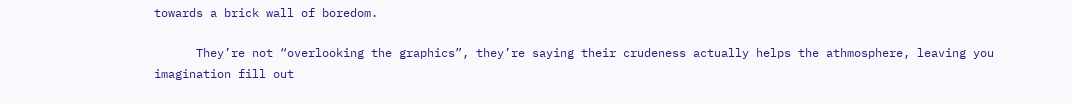towards a brick wall of boredom.

      They’re not “overlooking the graphics”, they’re saying their crudeness actually helps the athmosphere, leaving you imagination fill out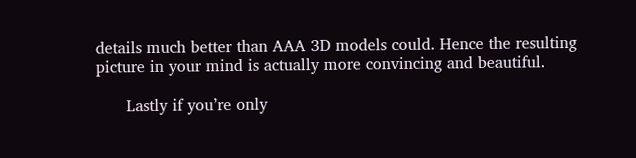details much better than AAA 3D models could. Hence the resulting picture in your mind is actually more convincing and beautiful.

      Lastly if you’re only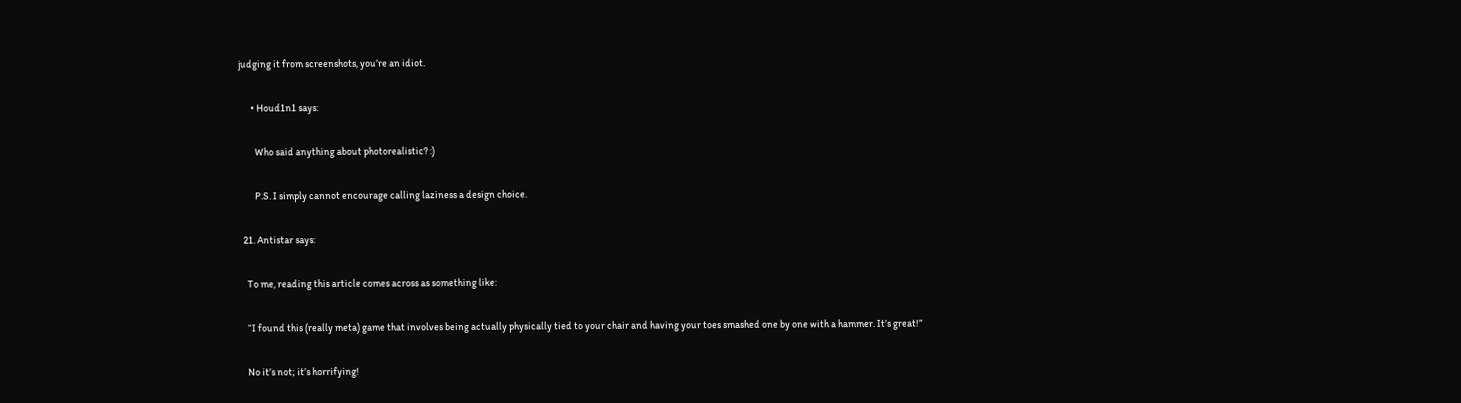judging it from screenshots, you’re an idiot.

      • Houd1n1 says:

        Who said anything about photorealistic? :)

        P.S. I simply cannot encourage calling laziness a design choice.

  21. Antistar says:

    To me, reading this article comes across as something like:

    “I found this (really meta) game that involves being actually physically tied to your chair and having your toes smashed one by one with a hammer. It’s great!”

    No it’s not; it’s horrifying!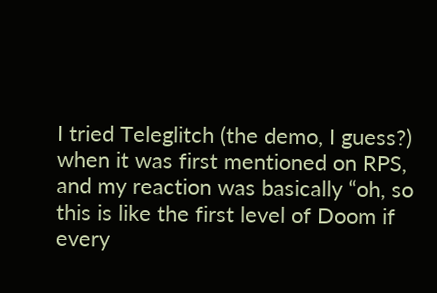I tried Teleglitch (the demo, I guess?) when it was first mentioned on RPS, and my reaction was basically “oh, so this is like the first level of Doom if every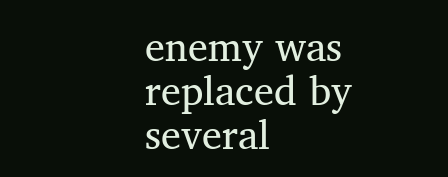enemy was replaced by several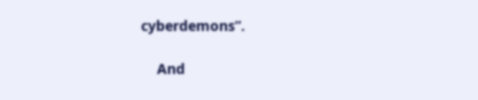cyberdemons”.

    And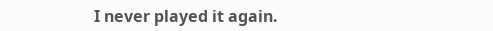I never played it again.